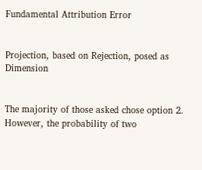Fundamental Attribution Error


Projection, based on Rejection, posed as Dimension


The majority of those asked chose option 2. However, the probability of two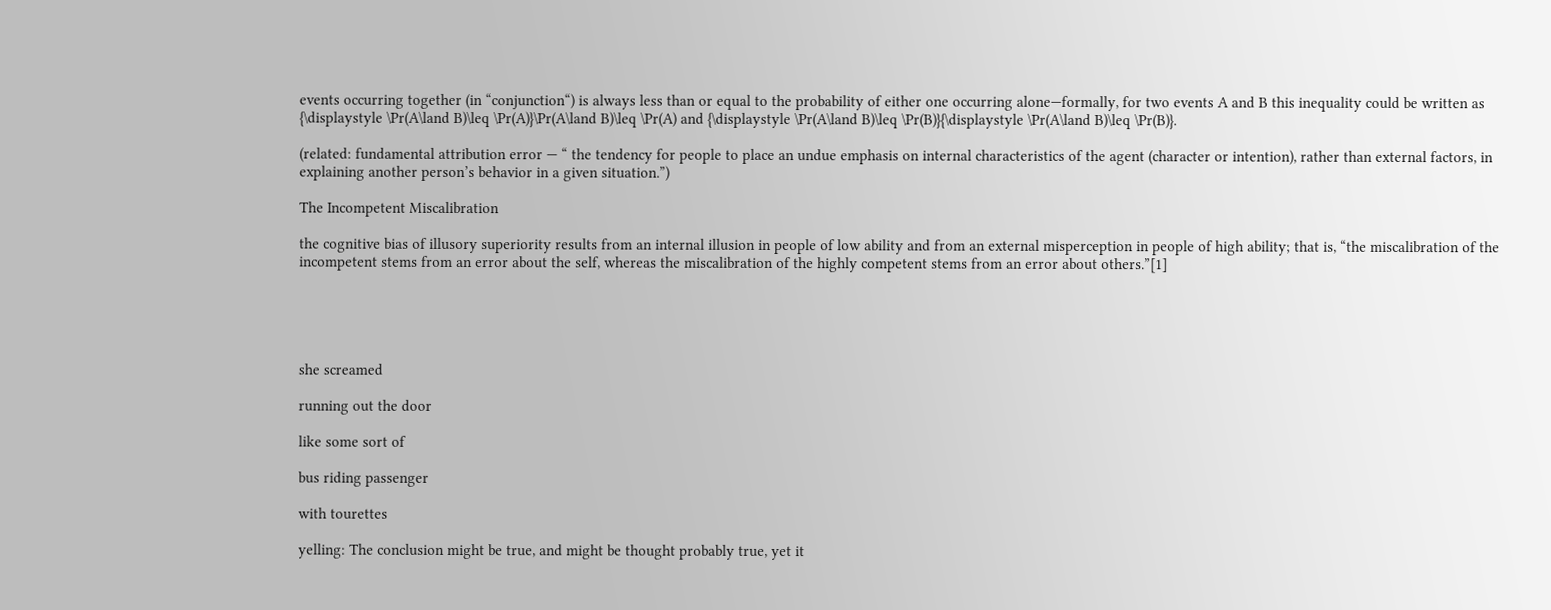events occurring together (in “conjunction“) is always less than or equal to the probability of either one occurring alone—formally, for two events A and B this inequality could be written as {\displaystyle \Pr(A\land B)\leq \Pr(A)}\Pr(A\land B)\leq \Pr(A) and {\displaystyle \Pr(A\land B)\leq \Pr(B)}{\displaystyle \Pr(A\land B)\leq \Pr(B)}.

(related: fundamental attribution error — “ the tendency for people to place an undue emphasis on internal characteristics of the agent (character or intention), rather than external factors, in explaining another person’s behavior in a given situation.”)

The Incompetent Miscalibration

the cognitive bias of illusory superiority results from an internal illusion in people of low ability and from an external misperception in people of high ability; that is, “the miscalibration of the incompetent stems from an error about the self, whereas the miscalibration of the highly competent stems from an error about others.”[1]





she screamed

running out the door

like some sort of

bus riding passenger

with tourettes

yelling: The conclusion might be true, and might be thought probably true, yet it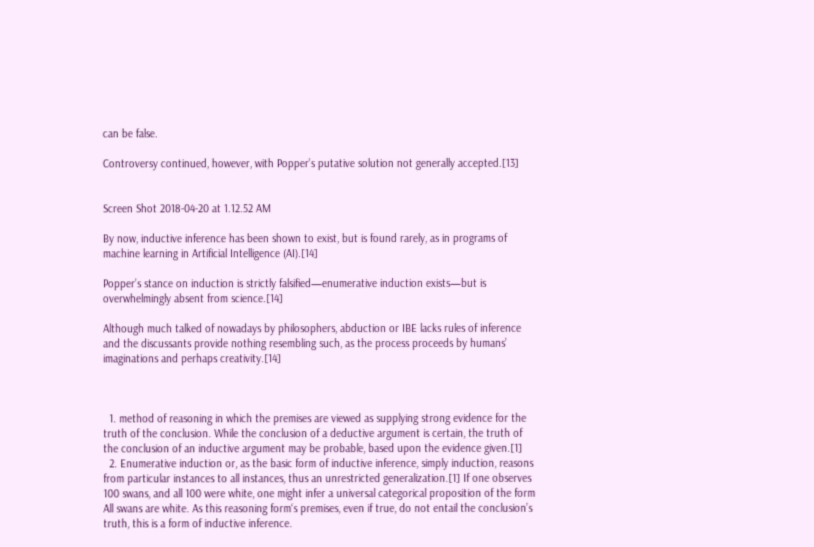can be false.

Controversy continued, however, with Popper’s putative solution not generally accepted.[13]


Screen Shot 2018-04-20 at 1.12.52 AM

By now, inductive inference has been shown to exist, but is found rarely, as in programs of machine learning in Artificial Intelligence (AI).[14]

Popper’s stance on induction is strictly falsified—enumerative induction exists—but is overwhelmingly absent from science.[14]

Although much talked of nowadays by philosophers, abduction or IBE lacks rules of inference and the discussants provide nothing resembling such, as the process proceeds by humans’ imaginations and perhaps creativity.[14]



  1. method of reasoning in which the premises are viewed as supplying strong evidence for the truth of the conclusion. While the conclusion of a deductive argument is certain, the truth of the conclusion of an inductive argument may be probable, based upon the evidence given.[1]
  2. Enumerative induction or, as the basic form of inductive inference, simply induction, reasons from particular instances to all instances, thus an unrestricted generalization.[1] If one observes 100 swans, and all 100 were white, one might infer a universal categorical proposition of the form All swans are white. As this reasoning form‘s premises, even if true, do not entail the conclusion’s truth, this is a form of inductive inference.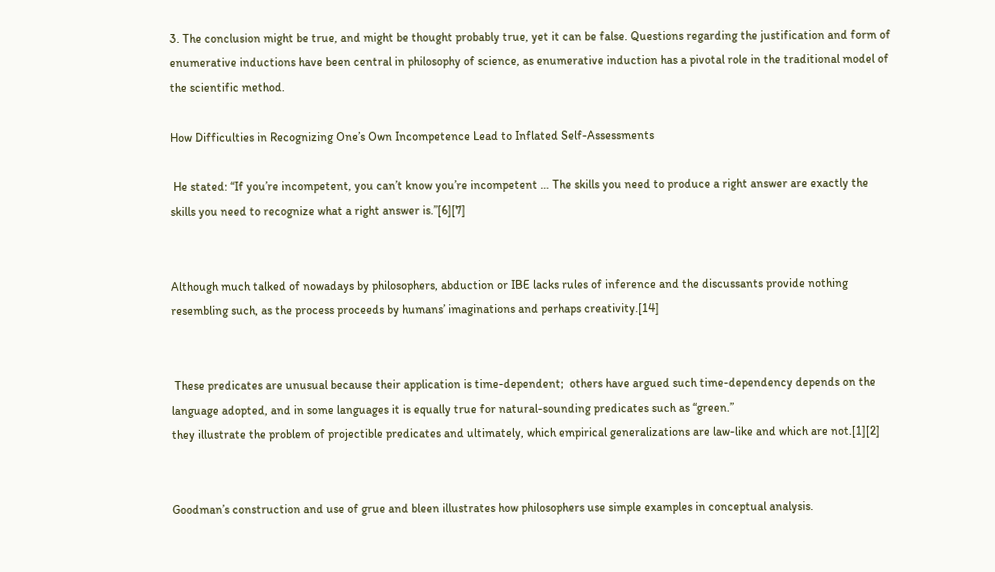3. The conclusion might be true, and might be thought probably true, yet it can be false. Questions regarding the justification and form of enumerative inductions have been central in philosophy of science, as enumerative induction has a pivotal role in the traditional model of the scientific method.

How Difficulties in Recognizing One’s Own Incompetence Lead to Inflated Self-Assessments

 He stated: “If you’re incompetent, you can’t know you’re incompetent … The skills you need to produce a right answer are exactly the skills you need to recognize what a right answer is.”[6][7]


Although much talked of nowadays by philosophers, abduction or IBE lacks rules of inference and the discussants provide nothing resembling such, as the process proceeds by humans’ imaginations and perhaps creativity.[14]


 These predicates are unusual because their application is time-dependent;  others have argued such time-dependency depends on the language adopted, and in some languages it is equally true for natural-sounding predicates such as “green.”
they illustrate the problem of projectible predicates and ultimately, which empirical generalizations are law-like and which are not.[1][2]


Goodman’s construction and use of grue and bleen illustrates how philosophers use simple examples in conceptual analysis.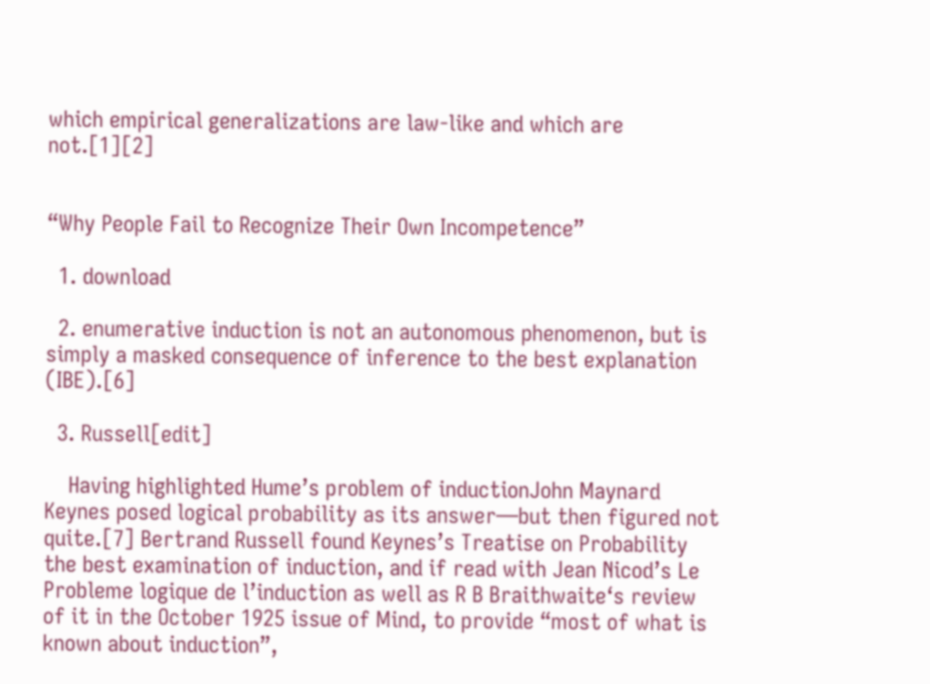which empirical generalizations are law-like and which are not.[1][2]


“Why People Fail to Recognize Their Own Incompetence”

  1. download

  2. enumerative induction is not an autonomous phenomenon, but is simply a masked consequence of inference to the best explanation (IBE).[6]

  3. Russell[edit]

    Having highlighted Hume’s problem of inductionJohn Maynard Keynes posed logical probability as its answer—but then figured not quite.[7] Bertrand Russell found Keynes’s Treatise on Probability the best examination of induction, and if read with Jean Nicod’s Le Probleme logique de l’induction as well as R B Braithwaite‘s review of it in the October 1925 issue of Mind, to provide “most of what is known about induction”,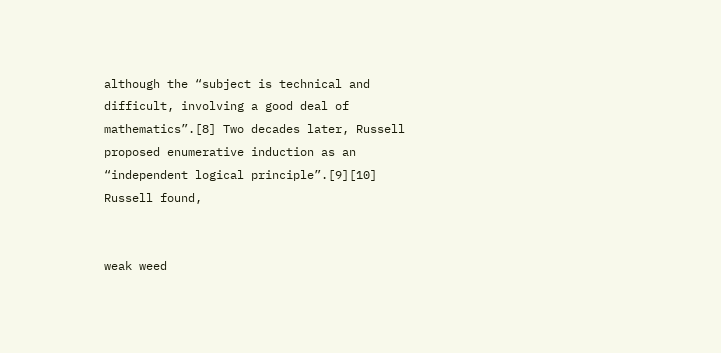although the “subject is technical and difficult, involving a good deal of mathematics”.[8] Two decades later, Russell proposed enumerative induction as an “independent logical principle”.[9][10] Russell found,


weak weed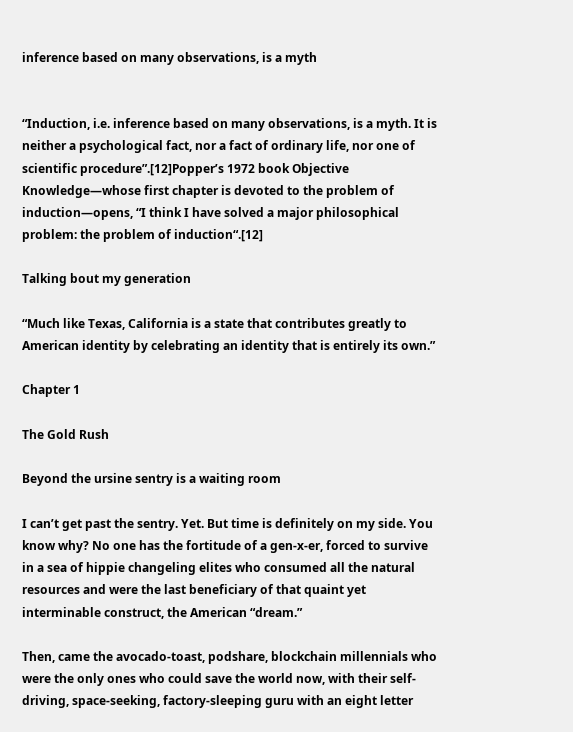inference based on many observations, is a myth


“Induction, i.e. inference based on many observations, is a myth. It is neither a psychological fact, nor a fact of ordinary life, nor one of scientific procedure”.[12]Popper’s 1972 book Objective Knowledge—whose first chapter is devoted to the problem of induction—opens, “I think I have solved a major philosophical problem: the problem of induction“.[12]

Talking bout my generation

“Much like Texas, California is a state that contributes greatly to American identity by celebrating an identity that is entirely its own.”

Chapter 1

The Gold Rush

Beyond the ursine sentry is a waiting room

I can’t get past the sentry. Yet. But time is definitely on my side. You know why? No one has the fortitude of a gen-x-er, forced to survive in a sea of hippie changeling elites who consumed all the natural resources and were the last beneficiary of that quaint yet interminable construct, the American “dream.”

Then, came the avocado-toast, podshare, blockchain millennials who were the only ones who could save the world now, with their self-driving, space-seeking, factory-sleeping guru with an eight letter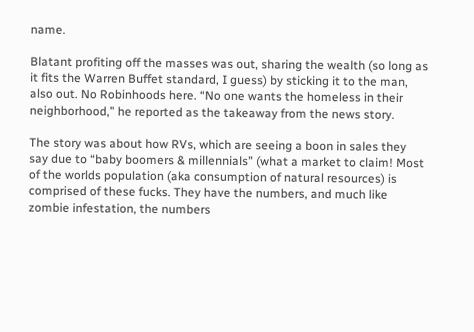name.

Blatant profiting off the masses was out, sharing the wealth (so long as it fits the Warren Buffet standard, I guess) by sticking it to the man, also out. No Robinhoods here. “No one wants the homeless in their neighborhood,” he reported as the takeaway from the news story.

The story was about how RVs, which are seeing a boon in sales they say due to “baby boomers & millennials” (what a market to claim! Most of the worlds population (aka consumption of natural resources) is comprised of these fucks. They have the numbers, and much like zombie infestation, the numbers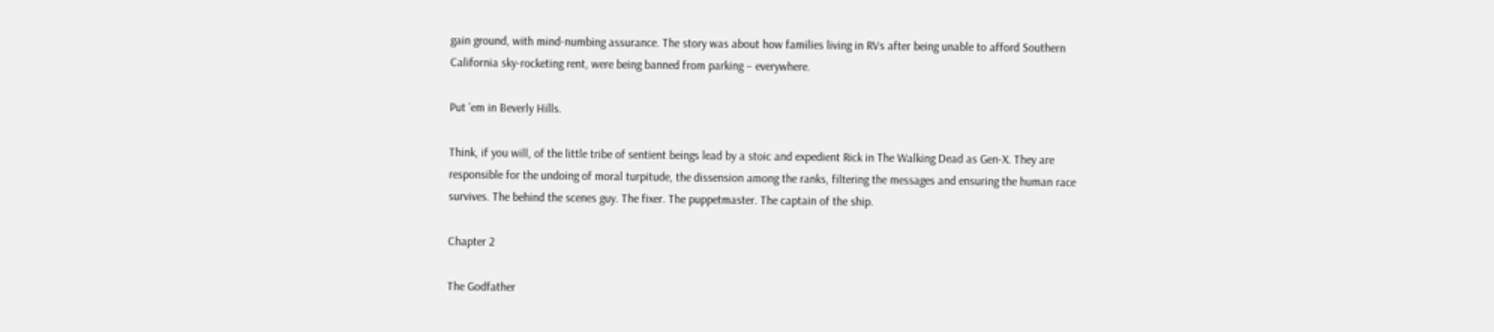gain ground, with mind-numbing assurance. The story was about how families living in RVs after being unable to afford Southern California sky-rocketing rent, were being banned from parking – everywhere.

Put ’em in Beverly Hills.

Think, if you will, of the little tribe of sentient beings lead by a stoic and expedient Rick in The Walking Dead as Gen-X. They are responsible for the undoing of moral turpitude, the dissension among the ranks, filtering the messages and ensuring the human race survives. The behind the scenes guy. The fixer. The puppetmaster. The captain of the ship.

Chapter 2

The Godfather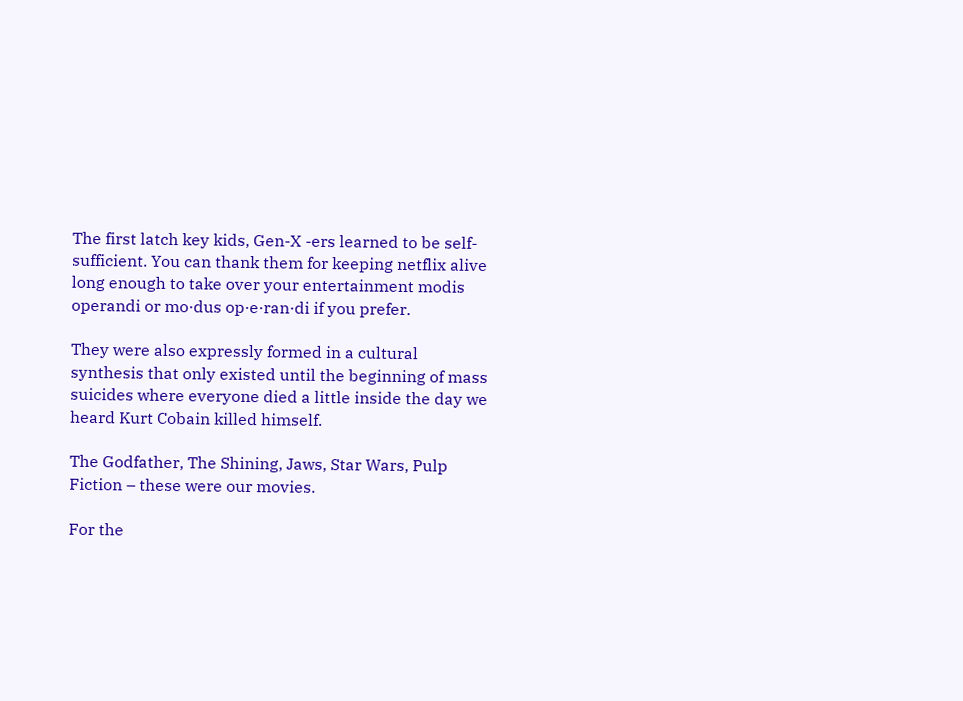The first latch key kids, Gen-X -ers learned to be self-sufficient. You can thank them for keeping netflix alive long enough to take over your entertainment modis operandi or mo·dus op·e·ran·di if you prefer.

They were also expressly formed in a cultural synthesis that only existed until the beginning of mass suicides where everyone died a little inside the day we heard Kurt Cobain killed himself.

The Godfather, The Shining, Jaws, Star Wars, Pulp Fiction – these were our movies.

For the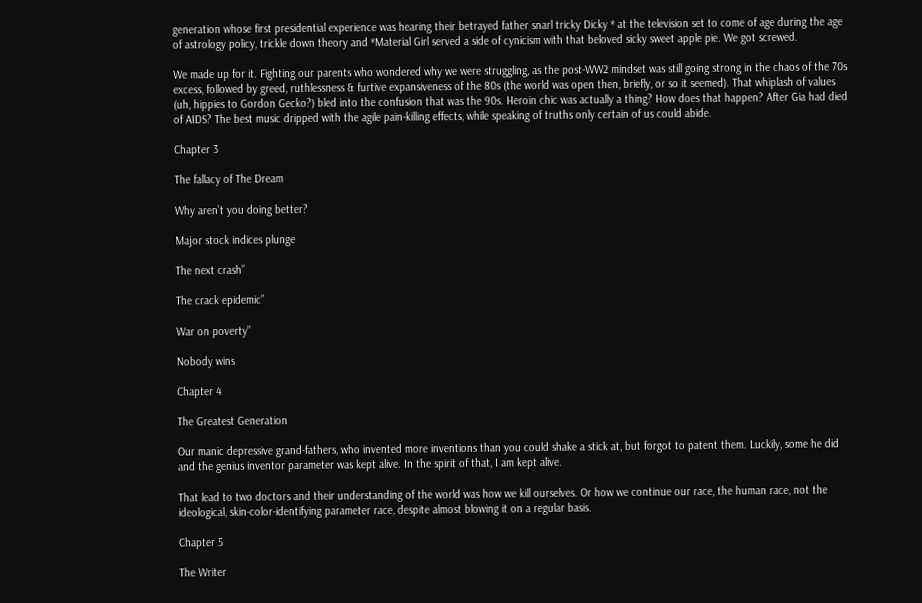generation whose first presidential experience was hearing their betrayed father snarl tricky Dicky * at the television set to come of age during the age of astrology policy, trickle down theory and *Material Girl served a side of cynicism with that beloved sicky sweet apple pie. We got screwed.

We made up for it. Fighting our parents who wondered why we were struggling, as the post-WW2 mindset was still going strong in the chaos of the 70s excess, followed by greed, ruthlessness & furtive expansiveness of the 80s (the world was open then, briefly, or so it seemed). That whiplash of values (uh, hippies to Gordon Gecko?) bled into the confusion that was the 90s. Heroin chic was actually a thing? How does that happen? After Gia had died of AIDS? The best music dripped with the agile pain-killing effects, while speaking of truths only certain of us could abide.

Chapter 3

The fallacy of The Dream

Why aren’t you doing better?

Major stock indices plunge

The next crash”

The crack epidemic”

War on poverty”

Nobody wins

Chapter 4

The Greatest Generation

Our manic depressive grand-fathers, who invented more inventions than you could shake a stick at, but forgot to patent them. Luckily, some he did and the genius inventor parameter was kept alive. In the spirit of that, I am kept alive.

That lead to two doctors and their understanding of the world was how we kill ourselves. Or how we continue our race, the human race, not the ideological, skin-color-identifying parameter race, despite almost blowing it on a regular basis.

Chapter 5

The Writer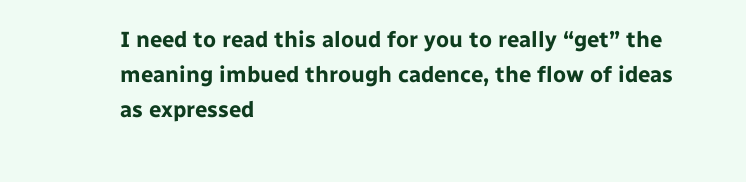I need to read this aloud for you to really “get” the meaning imbued through cadence, the flow of ideas as expressed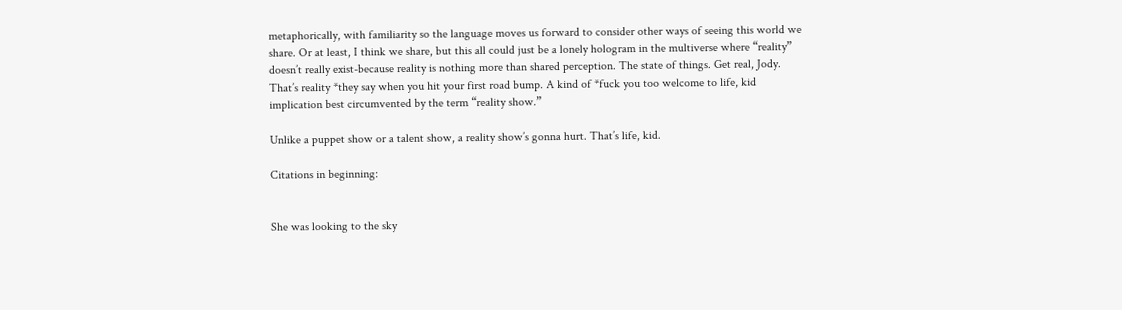metaphorically, with familiarity so the language moves us forward to consider other ways of seeing this world we share. Or at least, I think we share, but this all could just be a lonely hologram in the multiverse where “reality” doesn’t really exist-because reality is nothing more than shared perception. The state of things. Get real, Jody. That’s reality *they say when you hit your first road bump. A kind of *fuck you too welcome to life, kid implication best circumvented by the term “reality show.”

Unlike a puppet show or a talent show, a reality show’s gonna hurt. That’s life, kid.

Citations in beginning:


She was looking to the sky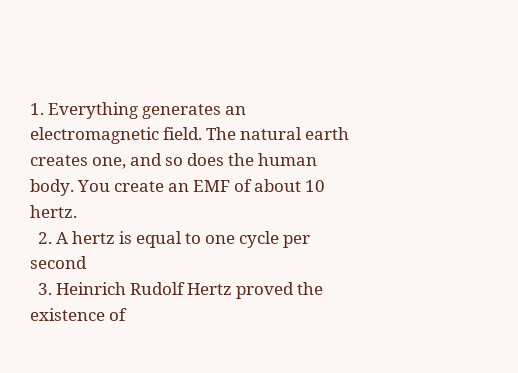1. Everything generates an electromagnetic field. The natural earth creates one, and so does the human body. You create an EMF of about 10 hertz.
  2. A hertz is equal to one cycle per second
  3. Heinrich Rudolf Hertz proved the existence of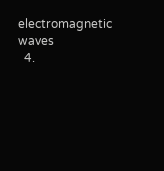electromagnetic waves
  4.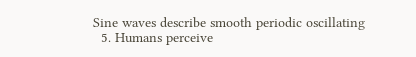Sine waves describe smooth periodic oscillating
  5. Humans perceive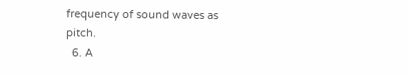frequency of sound waves as pitch.
  6. A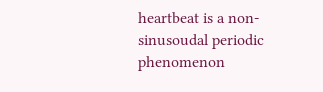heartbeat is a non-sinusoudal periodic phenomenon